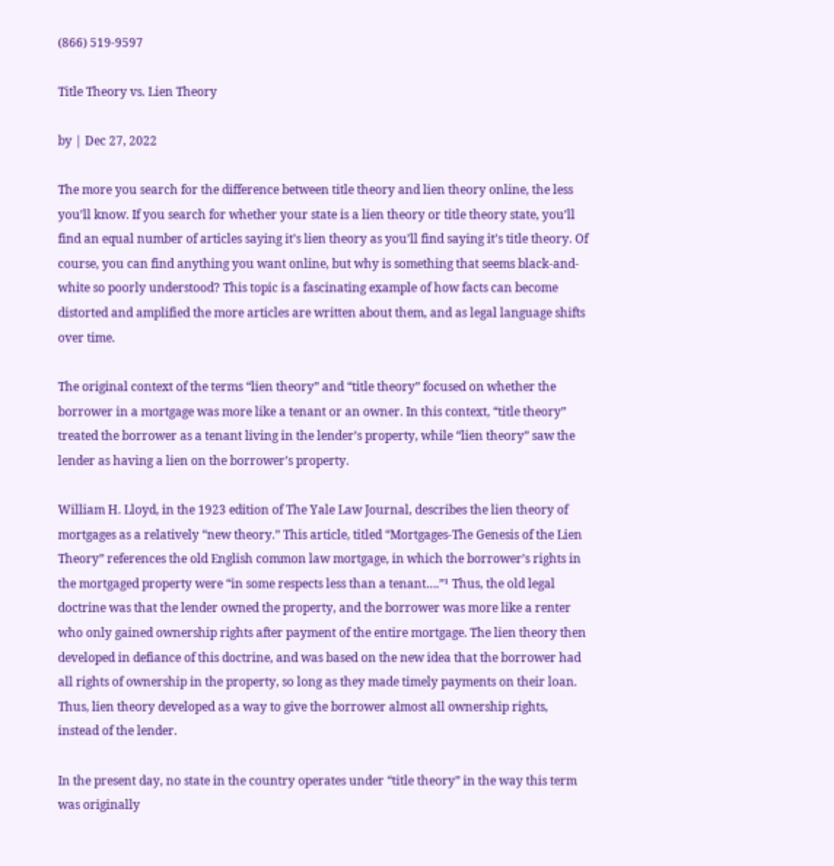(866) 519-9597

Title Theory vs. Lien Theory

by | Dec 27, 2022

The more you search for the difference between title theory and lien theory online, the less you’ll know. If you search for whether your state is a lien theory or title theory state, you’ll find an equal number of articles saying it’s lien theory as you’ll find saying it’s title theory. Of course, you can find anything you want online, but why is something that seems black-and-white so poorly understood? This topic is a fascinating example of how facts can become distorted and amplified the more articles are written about them, and as legal language shifts over time.

The original context of the terms “lien theory” and “title theory” focused on whether the borrower in a mortgage was more like a tenant or an owner. In this context, “title theory” treated the borrower as a tenant living in the lender’s property, while “lien theory” saw the lender as having a lien on the borrower’s property.

William H. Lloyd, in the 1923 edition of The Yale Law Journal, describes the lien theory of mortgages as a relatively “new theory.” This article, titled “Mortgages-The Genesis of the Lien Theory” references the old English common law mortgage, in which the borrower’s rights in the mortgaged property were “in some respects less than a tenant….”¹ Thus, the old legal doctrine was that the lender owned the property, and the borrower was more like a renter who only gained ownership rights after payment of the entire mortgage. The lien theory then developed in defiance of this doctrine, and was based on the new idea that the borrower had all rights of ownership in the property, so long as they made timely payments on their loan. Thus, lien theory developed as a way to give the borrower almost all ownership rights, instead of the lender.

In the present day, no state in the country operates under “title theory” in the way this term was originally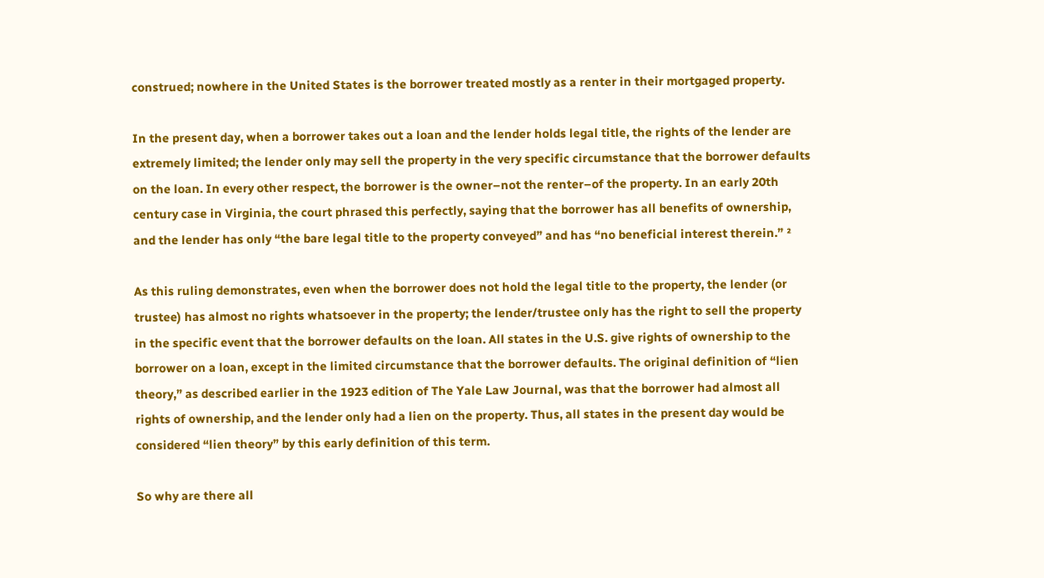construed; nowhere in the United States is the borrower treated mostly as a renter in their mortgaged property.

In the present day, when a borrower takes out a loan and the lender holds legal title, the rights of the lender are extremely limited; the lender only may sell the property in the very specific circumstance that the borrower defaults on the loan. In every other respect, the borrower is the owner–not the renter–of the property. In an early 20th century case in Virginia, the court phrased this perfectly, saying that the borrower has all benefits of ownership, and the lender has only “the bare legal title to the property conveyed” and has “no beneficial interest therein.” ²

As this ruling demonstrates, even when the borrower does not hold the legal title to the property, the lender (or trustee) has almost no rights whatsoever in the property; the lender/trustee only has the right to sell the property in the specific event that the borrower defaults on the loan. All states in the U.S. give rights of ownership to the borrower on a loan, except in the limited circumstance that the borrower defaults. The original definition of “lien theory,” as described earlier in the 1923 edition of The Yale Law Journal, was that the borrower had almost all rights of ownership, and the lender only had a lien on the property. Thus, all states in the present day would be considered “lien theory” by this early definition of this term.

So why are there all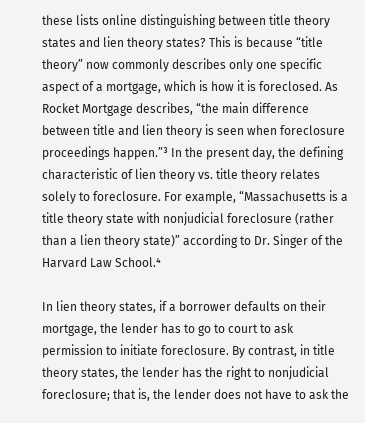these lists online distinguishing between title theory states and lien theory states? This is because “title theory” now commonly describes only one specific aspect of a mortgage, which is how it is foreclosed. As Rocket Mortgage describes, “the main difference between title and lien theory is seen when foreclosure proceedings happen.”³ In the present day, the defining characteristic of lien theory vs. title theory relates solely to foreclosure. For example, “Massachusetts is a title theory state with nonjudicial foreclosure (rather than a lien theory state)” according to Dr. Singer of the Harvard Law School.⁴

In lien theory states, if a borrower defaults on their mortgage, the lender has to go to court to ask permission to initiate foreclosure. By contrast, in title theory states, the lender has the right to nonjudicial foreclosure; that is, the lender does not have to ask the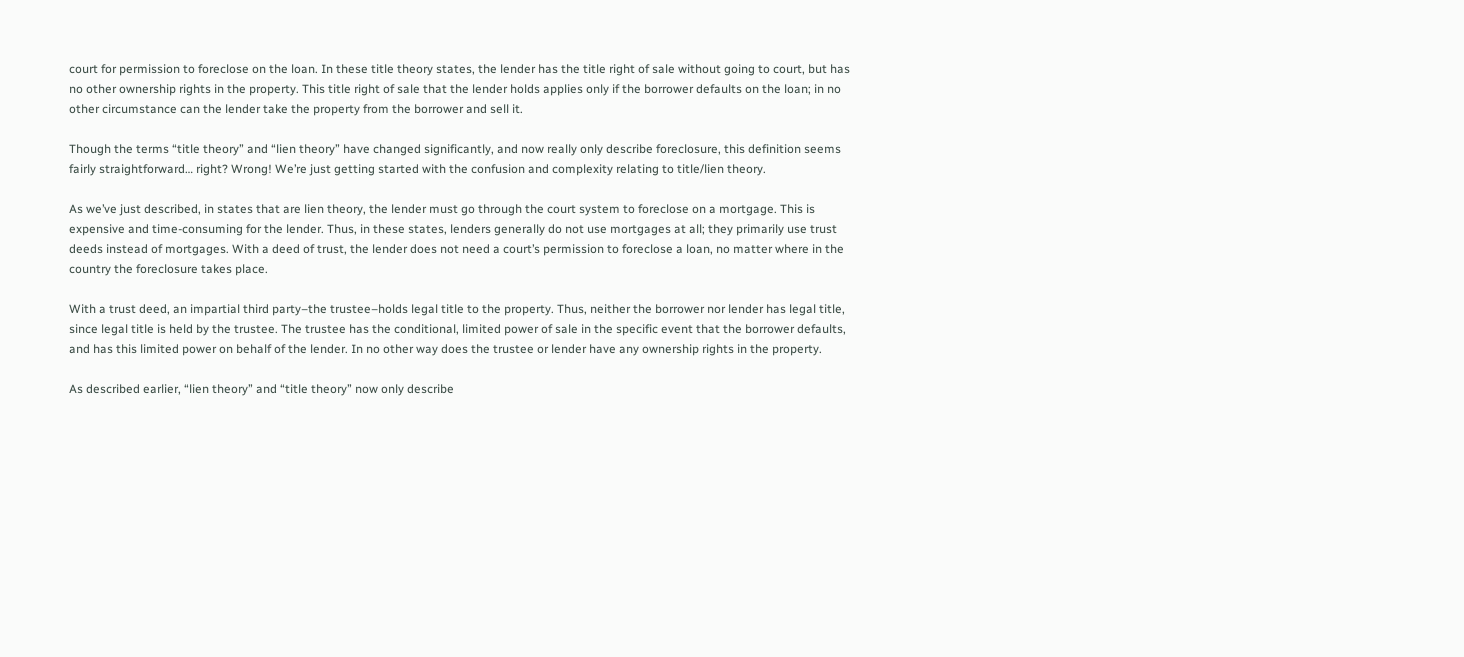court for permission to foreclose on the loan. In these title theory states, the lender has the title right of sale without going to court, but has no other ownership rights in the property. This title right of sale that the lender holds applies only if the borrower defaults on the loan; in no other circumstance can the lender take the property from the borrower and sell it.

Though the terms “title theory” and “lien theory” have changed significantly, and now really only describe foreclosure, this definition seems fairly straightforward… right? Wrong! We’re just getting started with the confusion and complexity relating to title/lien theory.

As we’ve just described, in states that are lien theory, the lender must go through the court system to foreclose on a mortgage. This is expensive and time-consuming for the lender. Thus, in these states, lenders generally do not use mortgages at all; they primarily use trust deeds instead of mortgages. With a deed of trust, the lender does not need a court’s permission to foreclose a loan, no matter where in the country the foreclosure takes place.

With a trust deed, an impartial third party–the trustee–holds legal title to the property. Thus, neither the borrower nor lender has legal title, since legal title is held by the trustee. The trustee has the conditional, limited power of sale in the specific event that the borrower defaults, and has this limited power on behalf of the lender. In no other way does the trustee or lender have any ownership rights in the property.

As described earlier, “lien theory” and “title theory” now only describe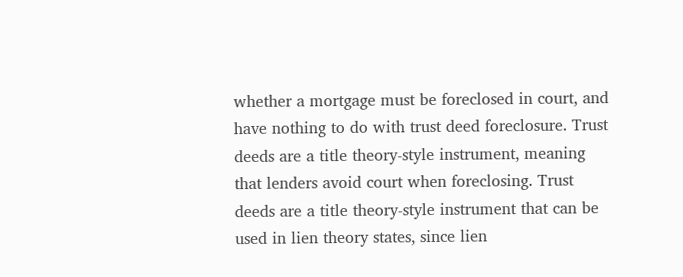whether a mortgage must be foreclosed in court, and have nothing to do with trust deed foreclosure. Trust deeds are a title theory-style instrument, meaning that lenders avoid court when foreclosing. Trust deeds are a title theory-style instrument that can be used in lien theory states, since lien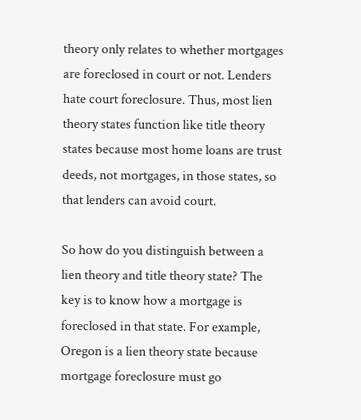theory only relates to whether mortgages are foreclosed in court or not. Lenders hate court foreclosure. Thus, most lien theory states function like title theory states because most home loans are trust deeds, not mortgages, in those states, so that lenders can avoid court.

So how do you distinguish between a lien theory and title theory state? The key is to know how a mortgage is foreclosed in that state. For example, Oregon is a lien theory state because mortgage foreclosure must go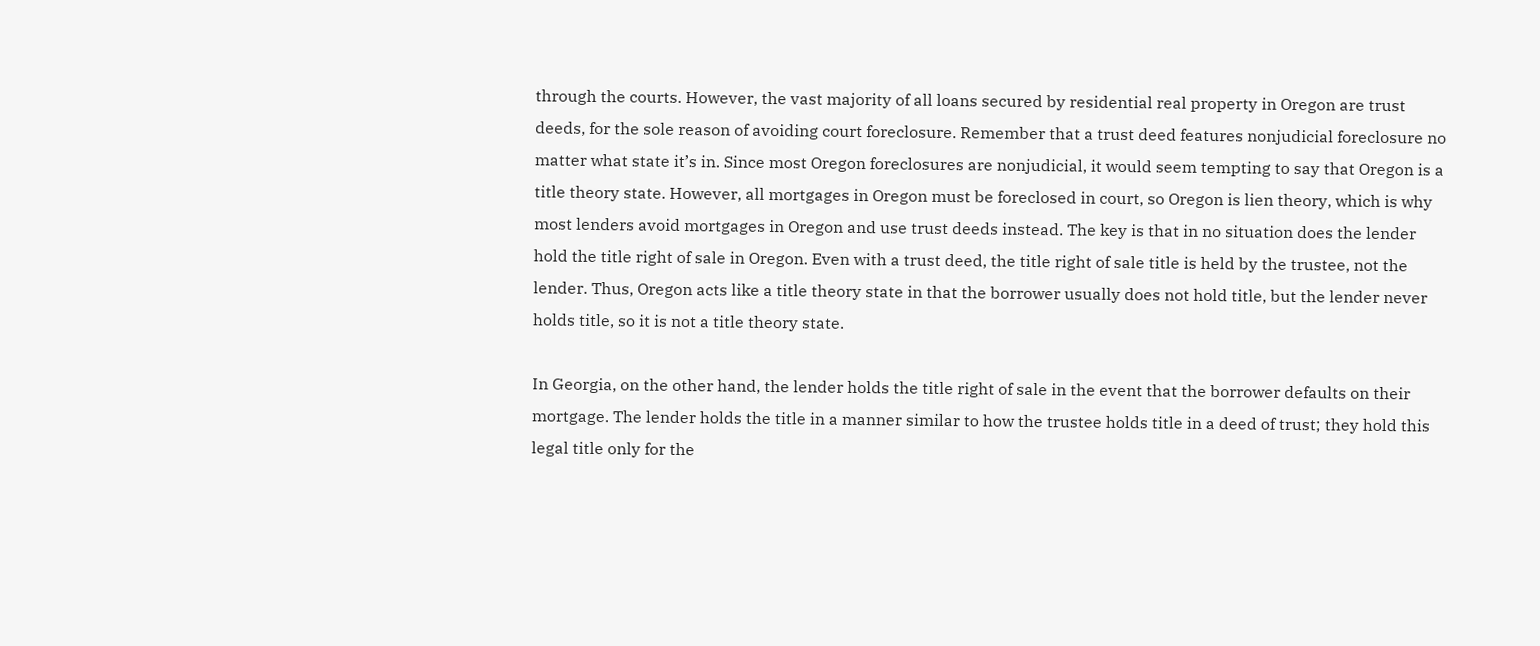through the courts. However, the vast majority of all loans secured by residential real property in Oregon are trust deeds, for the sole reason of avoiding court foreclosure. Remember that a trust deed features nonjudicial foreclosure no matter what state it’s in. Since most Oregon foreclosures are nonjudicial, it would seem tempting to say that Oregon is a title theory state. However, all mortgages in Oregon must be foreclosed in court, so Oregon is lien theory, which is why most lenders avoid mortgages in Oregon and use trust deeds instead. The key is that in no situation does the lender hold the title right of sale in Oregon. Even with a trust deed, the title right of sale title is held by the trustee, not the lender. Thus, Oregon acts like a title theory state in that the borrower usually does not hold title, but the lender never holds title, so it is not a title theory state.

In Georgia, on the other hand, the lender holds the title right of sale in the event that the borrower defaults on their mortgage. The lender holds the title in a manner similar to how the trustee holds title in a deed of trust; they hold this legal title only for the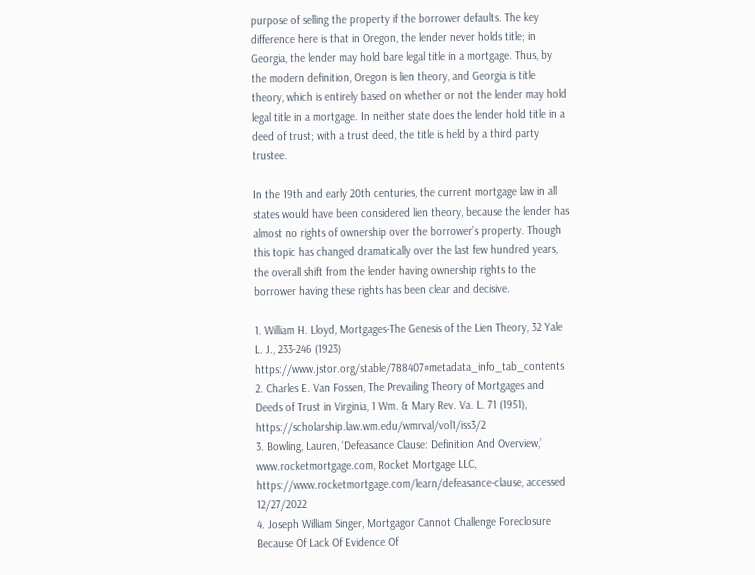purpose of selling the property if the borrower defaults. The key difference here is that in Oregon, the lender never holds title; in Georgia, the lender may hold bare legal title in a mortgage. Thus, by the modern definition, Oregon is lien theory, and Georgia is title theory, which is entirely based on whether or not the lender may hold legal title in a mortgage. In neither state does the lender hold title in a deed of trust; with a trust deed, the title is held by a third party trustee.

In the 19th and early 20th centuries, the current mortgage law in all states would have been considered lien theory, because the lender has almost no rights of ownership over the borrower’s property. Though this topic has changed dramatically over the last few hundred years, the overall shift from the lender having ownership rights to the borrower having these rights has been clear and decisive.

1. William H. Lloyd, Mortgages-The Genesis of the Lien Theory, 32 Yale L. J., 233-246 (1923) https://www.jstor.org/stable/788407#metadata_info_tab_contents
2. Charles E. Van Fossen, The Prevailing Theory of Mortgages and Deeds of Trust in Virginia, 1 Wm. & Mary Rev. Va. L. 71 (1951), https://scholarship.law.wm.edu/wmrval/vol1/iss3/2
3. Bowling, Lauren, ‘Defeasance Clause: Definition And Overview,’ www.rocketmortgage.com, Rocket Mortgage LLC, https://www.rocketmortgage.com/learn/defeasance-clause, accessed 12/27/2022
4. Joseph William Singer, Mortgagor Cannot Challenge Foreclosure Because Of Lack Of Evidence Of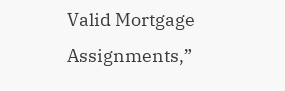Valid Mortgage Assignments,”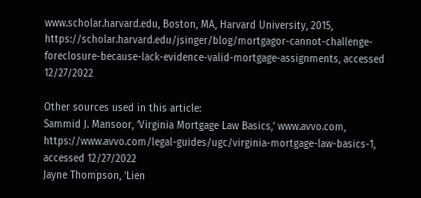www.scholar.harvard.edu, Boston, MA, Harvard University, 2015, https://scholar.harvard.edu/jsinger/blog/mortgagor-cannot-challenge-foreclosure-because-lack-evidence-valid-mortgage-assignments, accessed 12/27/2022

Other sources used in this article:
Sammid J. Mansoor, ‘Virginia Mortgage Law Basics,’ www.avvo.com, https://www.avvo.com/legal-guides/ugc/virginia-mortgage-law-basics-1, accessed 12/27/2022
Jayne Thompson, ‘Lien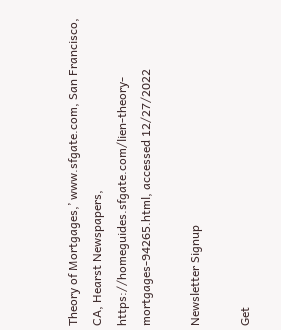Theory of Mortgages,’ www.sfgate.com, San Francisco, CA, Hearst Newspapers, https://homeguides.sfgate.com/lien-theory-mortgages-94265.html, accessed 12/27/2022

Newsletter Signup

Get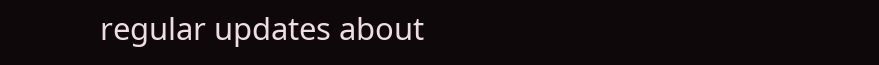regular updates about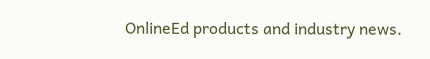OnlineEd products and industry news.